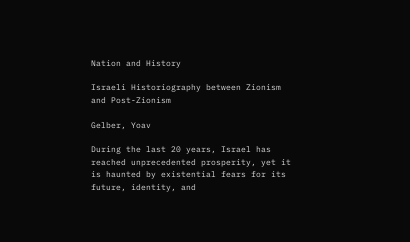Nation and History

Israeli Historiography between Zionism and Post-Zionism

Gelber, Yoav

During the last 20 years, Israel has reached unprecedented prosperity, yet it is haunted by existential fears for its future, identity, and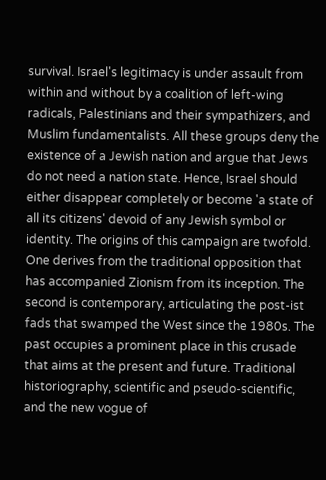survival. Israel's legitimacy is under assault from within and without by a coalition of left-wing radicals, Palestinians and their sympathizers, and Muslim fundamentalists. All these groups deny the existence of a Jewish nation and argue that Jews do not need a nation state. Hence, Israel should either disappear completely or become 'a state of all its citizens' devoid of any Jewish symbol or identity. The origins of this campaign are twofold. One derives from the traditional opposition that has accompanied Zionism from its inception. The second is contemporary, articulating the post-ist fads that swamped the West since the 1980s. The past occupies a prominent place in this crusade that aims at the present and future. Traditional historiography, scientific and pseudo-scientific, and the new vogue of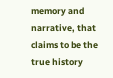memory and narrative, that claims to be the true history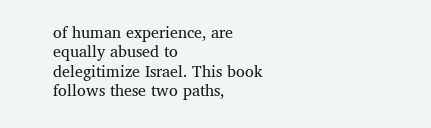of human experience, are equally abused to delegitimize Israel. This book follows these two paths,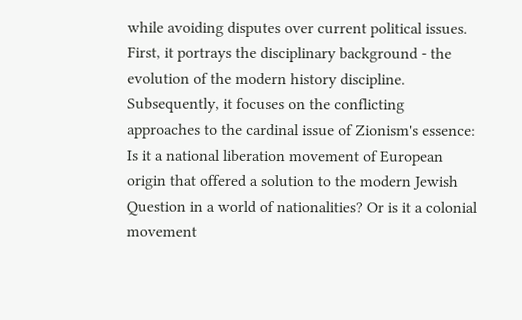while avoiding disputes over current political issues. First, it portrays the disciplinary background - the evolution of the modern history discipline. Subsequently, it focuses on the conflicting approaches to the cardinal issue of Zionism's essence: Is it a national liberation movement of European origin that offered a solution to the modern Jewish Question in a world of nationalities? Or is it a colonial movement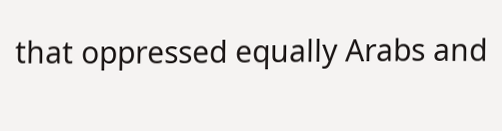that oppressed equally Arabs and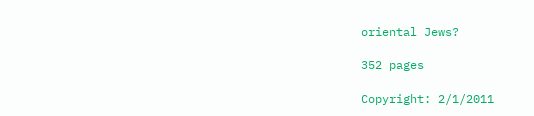oriental Jews?

352 pages

Copyright: 2/1/2011